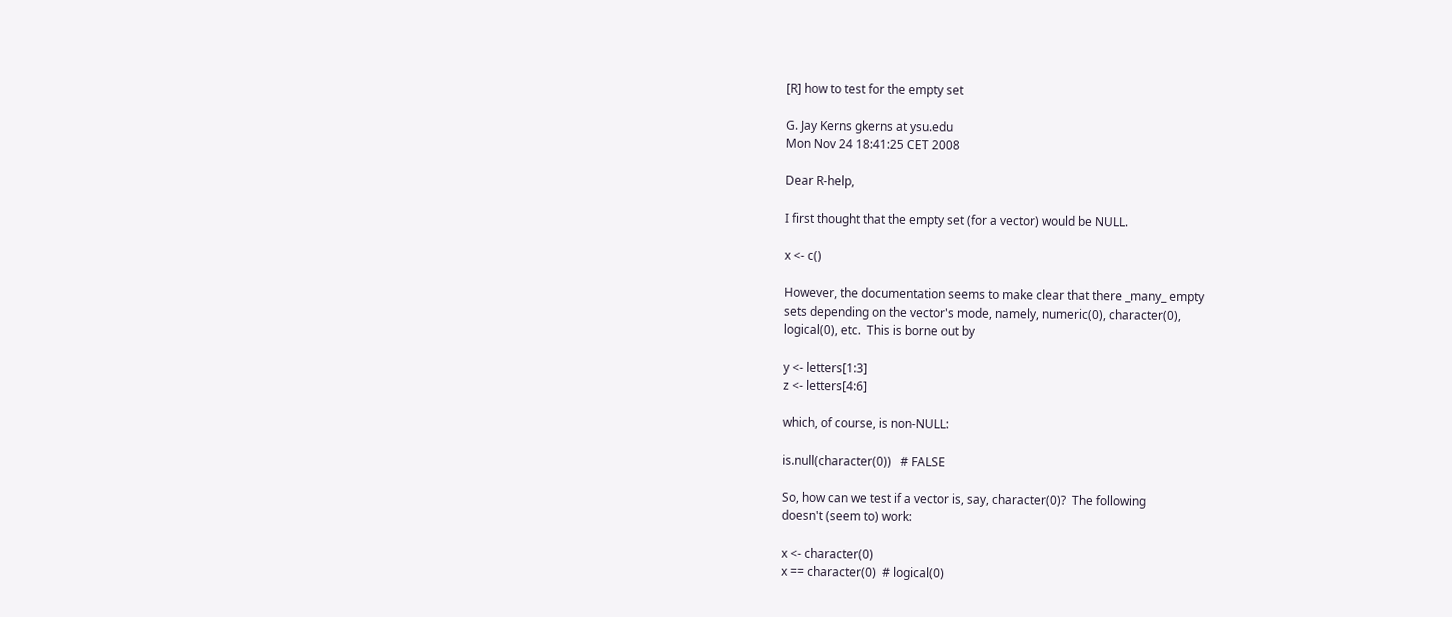[R] how to test for the empty set

G. Jay Kerns gkerns at ysu.edu
Mon Nov 24 18:41:25 CET 2008

Dear R-help,

I first thought that the empty set (for a vector) would be NULL.

x <- c()

However, the documentation seems to make clear that there _many_ empty
sets depending on the vector's mode, namely, numeric(0), character(0),
logical(0), etc.  This is borne out by

y <- letters[1:3]
z <- letters[4:6]

which, of course, is non-NULL:

is.null(character(0))   # FALSE

So, how can we test if a vector is, say, character(0)?  The following
doesn't (seem to) work:

x <- character(0)
x == character(0)  # logical(0)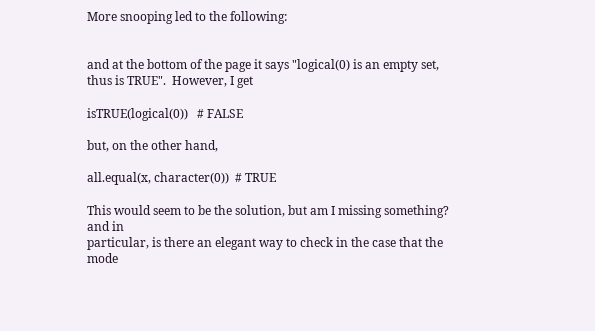More snooping led to the following:


and at the bottom of the page it says "logical(0) is an empty set,
thus is TRUE".  However, I get

isTRUE(logical(0))   # FALSE

but, on the other hand,

all.equal(x, character(0))  # TRUE

This would seem to be the solution, but am I missing something? and in
particular, is there an elegant way to check in the case that the mode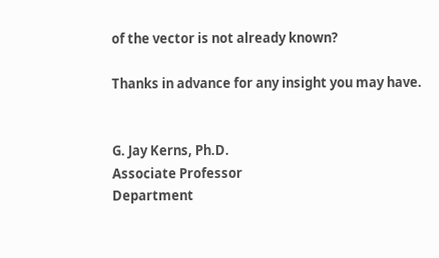of the vector is not already known?

Thanks in advance for any insight you may have.


G. Jay Kerns, Ph.D.
Associate Professor
Department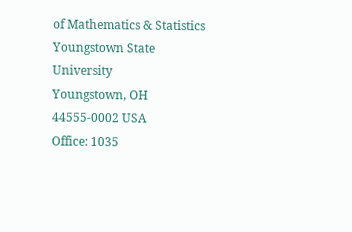of Mathematics & Statistics
Youngstown State University
Youngstown, OH 44555-0002 USA
Office: 1035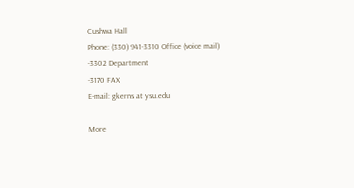Cushwa Hall
Phone: (330) 941-3310 Office (voice mail)
-3302 Department
-3170 FAX
E-mail: gkerns at ysu.edu

More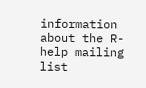information about the R-help mailing list